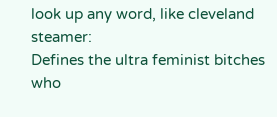look up any word, like cleveland steamer:
Defines the ultra feminist bitches who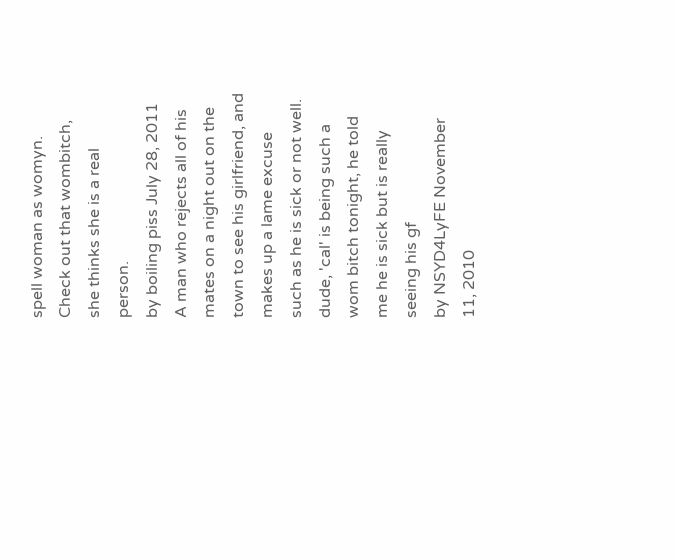spell woman as womyn.
Check out that wombitch, she thinks she is a real person.
by boiling piss July 28, 2011
A man who rejects all of his mates on a night out on the town to see his girlfriend, and makes up a lame excuse such as he is sick or not well.
dude, 'cal' is being such a wom bitch tonight, he told me he is sick but is really seeing his gf
by NSYD4LyFE November 11, 2010